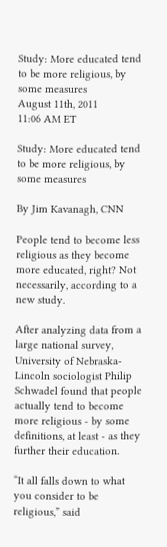Study: More educated tend to be more religious, by some measures
August 11th, 2011
11:06 AM ET

Study: More educated tend to be more religious, by some measures

By Jim Kavanagh, CNN

People tend to become less religious as they become more educated, right? Not necessarily, according to a new study.

After analyzing data from a large national survey, University of Nebraska-Lincoln sociologist Philip Schwadel found that people actually tend to become more religious - by some definitions, at least - as they further their education.

“It all falls down to what you consider to be religious,” said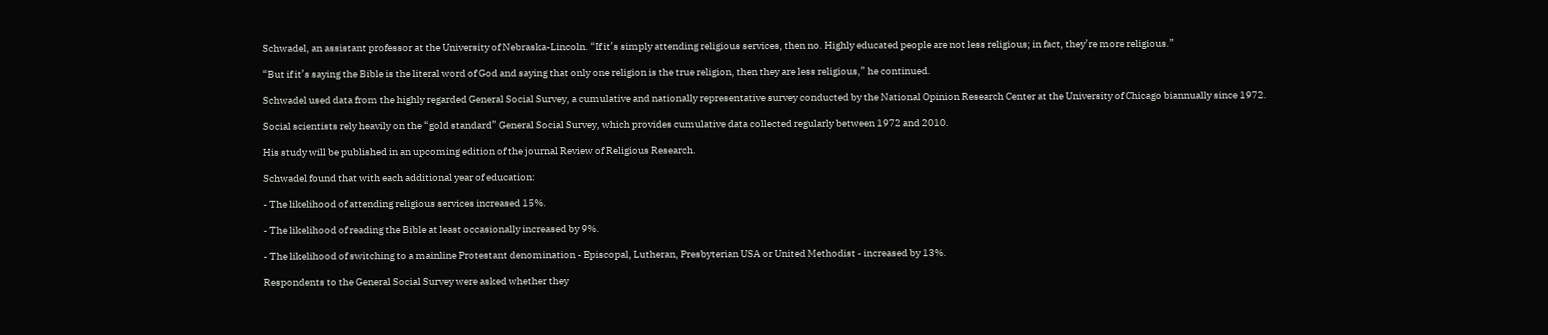Schwadel, an assistant professor at the University of Nebraska-Lincoln. “If it’s simply attending religious services, then no. Highly educated people are not less religious; in fact, they’re more religious.”

“But if it’s saying the Bible is the literal word of God and saying that only one religion is the true religion, then they are less religious,” he continued.

Schwadel used data from the highly regarded General Social Survey, a cumulative and nationally representative survey conducted by the National Opinion Research Center at the University of Chicago biannually since 1972.

Social scientists rely heavily on the “gold standard” General Social Survey, which provides cumulative data collected regularly between 1972 and 2010.

His study will be published in an upcoming edition of the journal Review of Religious Research.

Schwadel found that with each additional year of education:

- The likelihood of attending religious services increased 15%.

- The likelihood of reading the Bible at least occasionally increased by 9%.

- The likelihood of switching to a mainline Protestant denomination - Episcopal, Lutheran, Presbyterian USA or United Methodist - increased by 13%.

Respondents to the General Social Survey were asked whether they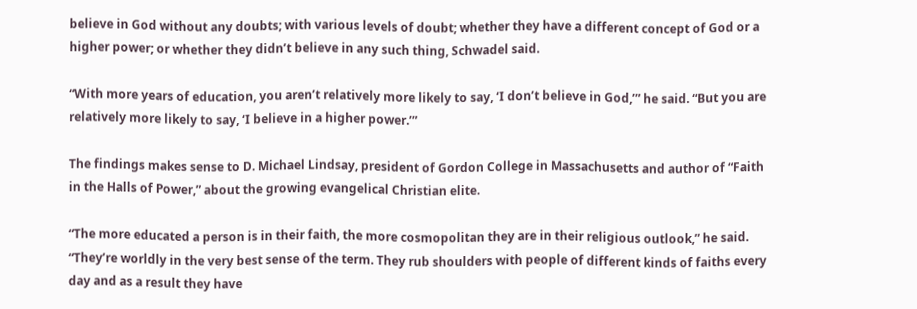believe in God without any doubts; with various levels of doubt; whether they have a different concept of God or a higher power; or whether they didn’t believe in any such thing, Schwadel said.

“With more years of education, you aren’t relatively more likely to say, ‘I don’t believe in God,’” he said. “But you are relatively more likely to say, ‘I believe in a higher power.’”

The findings makes sense to D. Michael Lindsay, president of Gordon College in Massachusetts and author of “Faith in the Halls of Power,” about the growing evangelical Christian elite.

“The more educated a person is in their faith, the more cosmopolitan they are in their religious outlook,” he said. “They’re worldly in the very best sense of the term. They rub shoulders with people of different kinds of faiths every day and as a result they have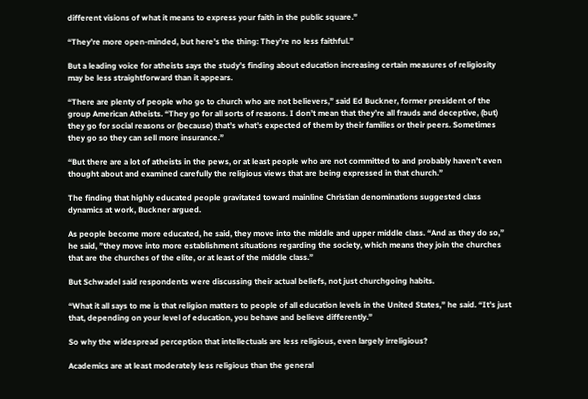different visions of what it means to express your faith in the public square.”

“They’re more open-minded, but here’s the thing: They’re no less faithful.”

But a leading voice for atheists says the study’s finding about education increasing certain measures of religiosity may be less straightforward than it appears.

“There are plenty of people who go to church who are not believers,” said Ed Buckner, former president of the group American Atheists. “They go for all sorts of reasons. I don’t mean that they’re all frauds and deceptive, (but) they go for social reasons or (because) that’s what’s expected of them by their families or their peers. Sometimes they go so they can sell more insurance.”

“But there are a lot of atheists in the pews, or at least people who are not committed to and probably haven’t even thought about and examined carefully the religious views that are being expressed in that church.”

The finding that highly educated people gravitated toward mainline Christian denominations suggested class dynamics at work, Buckner argued.

As people become more educated, he said, they move into the middle and upper middle class. “And as they do so,” he said, ”they move into more establishment situations regarding the society, which means they join the churches that are the churches of the elite, or at least of the middle class.”

But Schwadel said respondents were discussing their actual beliefs, not just churchgoing habits.

“What it all says to me is that religion matters to people of all education levels in the United States,” he said. “It’s just that, depending on your level of education, you behave and believe differently.”

So why the widespread perception that intellectuals are less religious, even largely irreligious?

Academics are at least moderately less religious than the general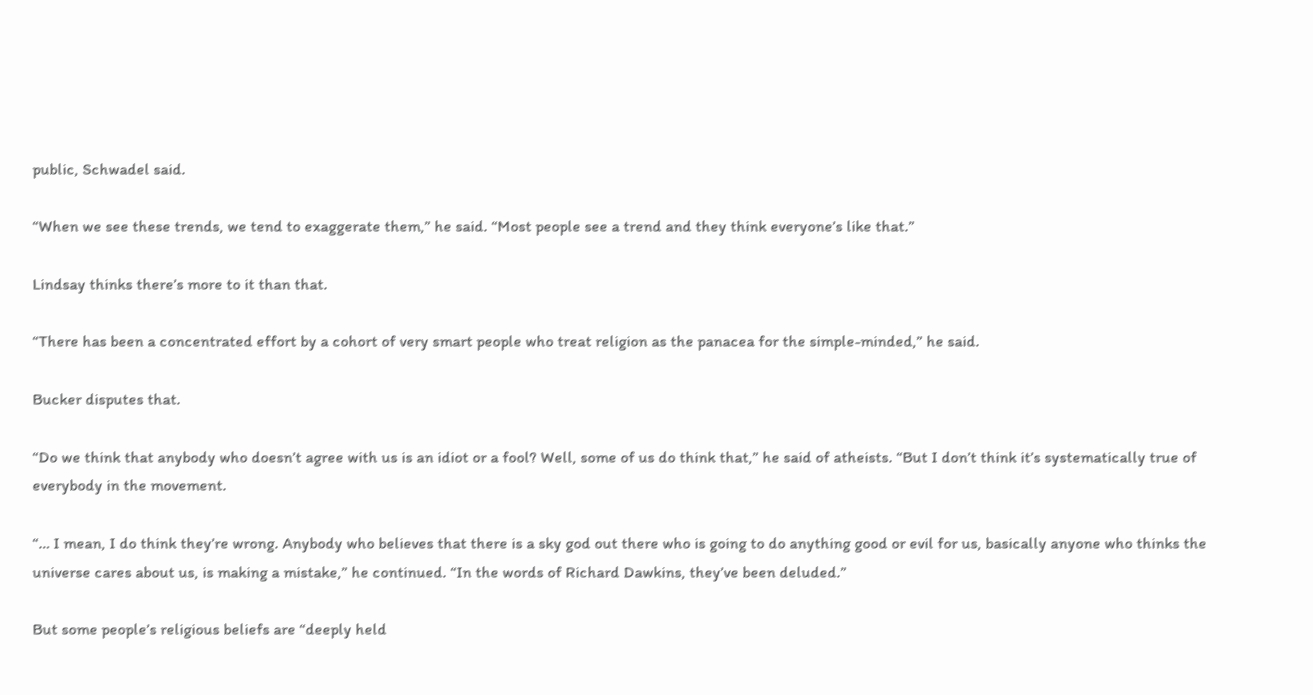public, Schwadel said.

“When we see these trends, we tend to exaggerate them,” he said. “Most people see a trend and they think everyone’s like that.”

Lindsay thinks there’s more to it than that.

“There has been a concentrated effort by a cohort of very smart people who treat religion as the panacea for the simple-minded,” he said.

Bucker disputes that.

“Do we think that anybody who doesn’t agree with us is an idiot or a fool? Well, some of us do think that,” he said of atheists. “But I don’t think it’s systematically true of everybody in the movement.

“… I mean, I do think they’re wrong. Anybody who believes that there is a sky god out there who is going to do anything good or evil for us, basically anyone who thinks the universe cares about us, is making a mistake,” he continued. “In the words of Richard Dawkins, they’ve been deluded.”

But some people’s religious beliefs are “deeply held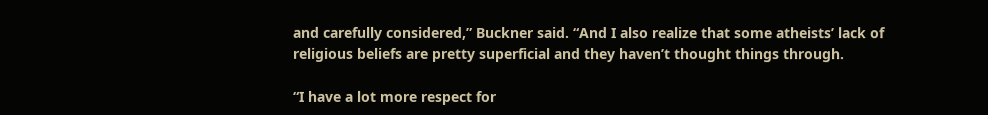and carefully considered,” Buckner said. “And I also realize that some atheists’ lack of religious beliefs are pretty superficial and they haven’t thought things through.

“I have a lot more respect for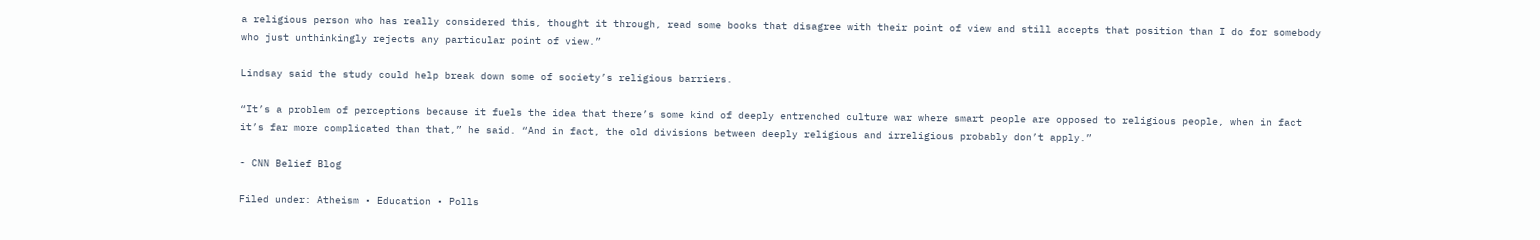a religious person who has really considered this, thought it through, read some books that disagree with their point of view and still accepts that position than I do for somebody who just unthinkingly rejects any particular point of view.”

Lindsay said the study could help break down some of society’s religious barriers.

“It’s a problem of perceptions because it fuels the idea that there’s some kind of deeply entrenched culture war where smart people are opposed to religious people, when in fact it’s far more complicated than that,” he said. “And in fact, the old divisions between deeply religious and irreligious probably don’t apply.”

- CNN Belief Blog

Filed under: Atheism • Education • Polls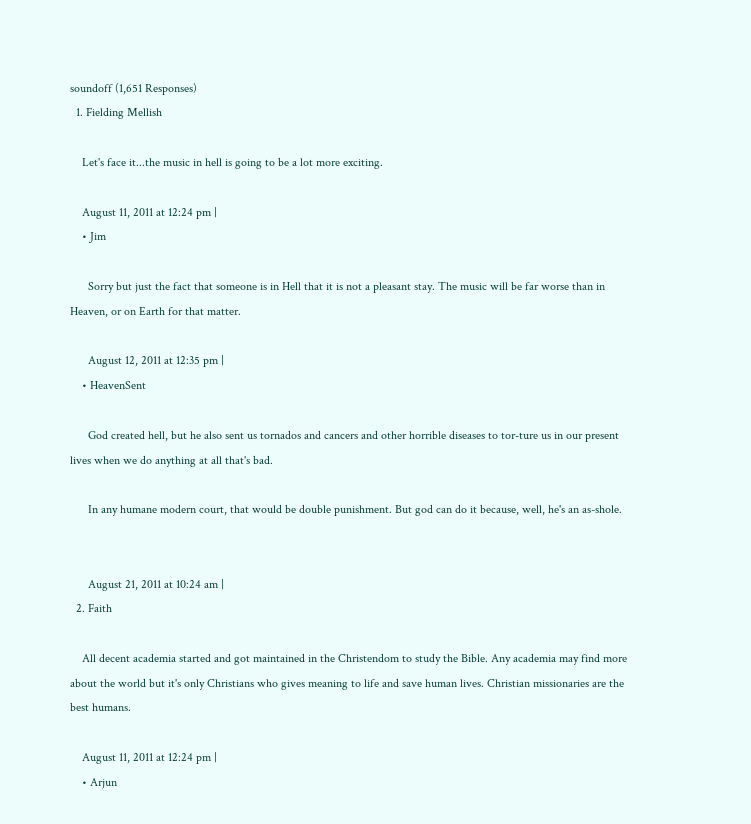soundoff (1,651 Responses)
  1. Fielding Mellish

    Let's face it...the music in hell is going to be a lot more exciting.

    August 11, 2011 at 12:24 pm |
    • Jim

      Sorry but just the fact that someone is in Hell that it is not a pleasant stay. The music will be far worse than in Heaven, or on Earth for that matter.

      August 12, 2011 at 12:35 pm |
    • HeavenSent

      God created hell, but he also sent us tornados and cancers and other horrible diseases to tor-ture us in our present lives when we do anything at all that's bad.

      In any humane modern court, that would be double punishment. But god can do it because, well, he's an as-shole.


      August 21, 2011 at 10:24 am |
  2. Faith

    All decent academia started and got maintained in the Christendom to study the Bible. Any academia may find more about the world but it's only Christians who gives meaning to life and save human lives. Christian missionaries are the best humans.

    August 11, 2011 at 12:24 pm |
    • Arjun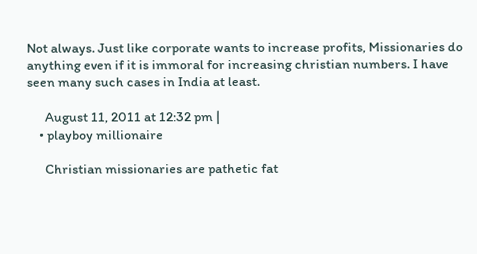Not always. Just like corporate wants to increase profits, Missionaries do anything even if it is immoral for increasing christian numbers. I have seen many such cases in India at least.

      August 11, 2011 at 12:32 pm |
    • playboy millionaire

      Christian missionaries are pathetic fat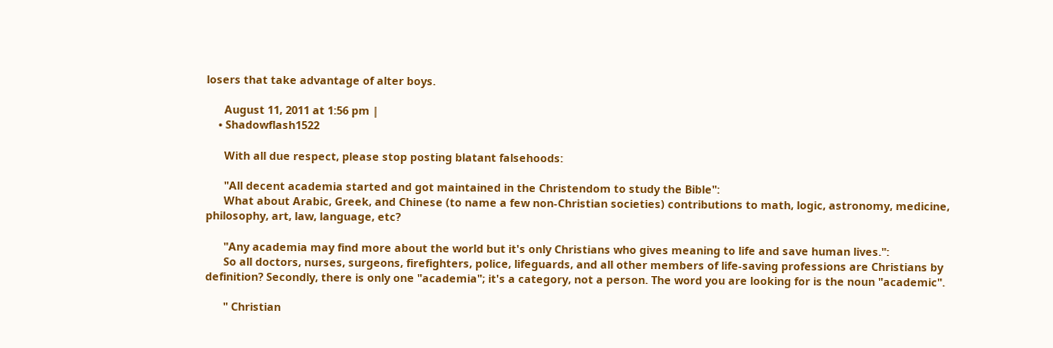losers that take advantage of alter boys.

      August 11, 2011 at 1:56 pm |
    • Shadowflash1522

      With all due respect, please stop posting blatant falsehoods:

      "All decent academia started and got maintained in the Christendom to study the Bible":
      What about Arabic, Greek, and Chinese (to name a few non-Christian societies) contributions to math, logic, astronomy, medicine, philosophy, art, law, language, etc?

      "Any academia may find more about the world but it's only Christians who gives meaning to life and save human lives.":
      So all doctors, nurses, surgeons, firefighters, police, lifeguards, and all other members of life-saving professions are Christians by definition? Secondly, there is only one "academia"; it's a category, not a person. The word you are looking for is the noun "academic".

      " Christian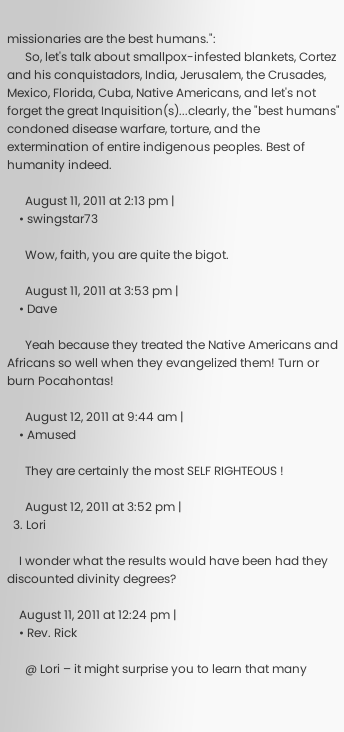missionaries are the best humans.":
      So, let's talk about smallpox-infested blankets, Cortez and his conquistadors, India, Jerusalem, the Crusades, Mexico, Florida, Cuba, Native Americans, and let's not forget the great Inquisition(s)...clearly, the "best humans" condoned disease warfare, torture, and the extermination of entire indigenous peoples. Best of humanity indeed.

      August 11, 2011 at 2:13 pm |
    • swingstar73

      Wow, faith, you are quite the bigot.

      August 11, 2011 at 3:53 pm |
    • Dave

      Yeah because they treated the Native Americans and Africans so well when they evangelized them! Turn or burn Pocahontas!

      August 12, 2011 at 9:44 am |
    • Amused

      They are certainly the most SELF RIGHTEOUS !

      August 12, 2011 at 3:52 pm |
  3. Lori

    I wonder what the results would have been had they discounted divinity degrees?

    August 11, 2011 at 12:24 pm |
    • Rev. Rick

      @ Lori – it might surprise you to learn that many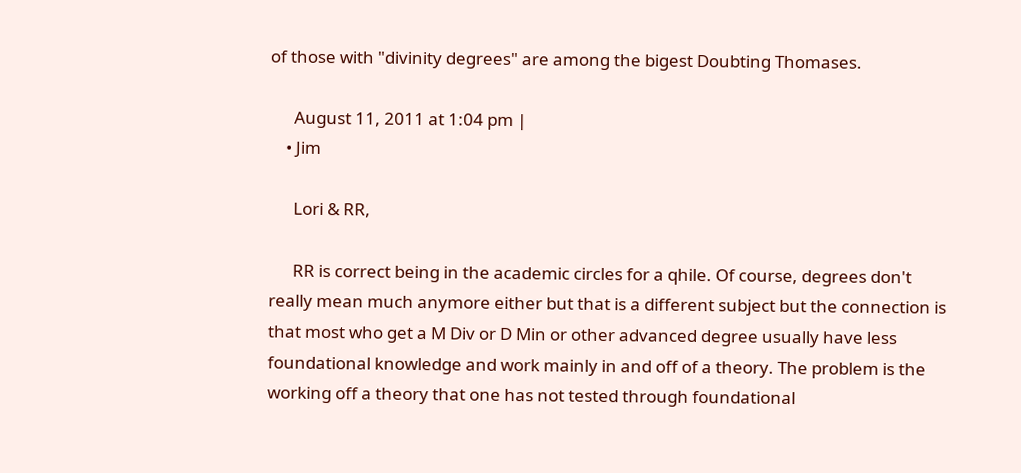of those with "divinity degrees" are among the bigest Doubting Thomases.

      August 11, 2011 at 1:04 pm |
    • Jim

      Lori & RR,

      RR is correct being in the academic circles for a qhile. Of course, degrees don't really mean much anymore either but that is a different subject but the connection is that most who get a M Div or D Min or other advanced degree usually have less foundational knowledge and work mainly in and off of a theory. The problem is the working off a theory that one has not tested through foundational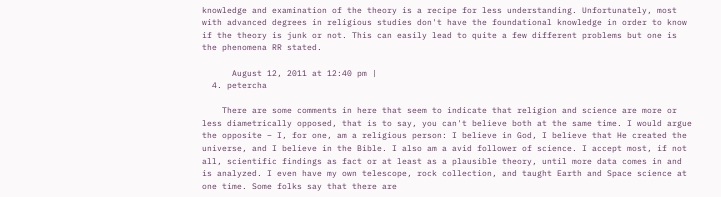knowledge and examination of the theory is a recipe for less understanding. Unfortunately, most with advanced degrees in religious studies don't have the foundational knowledge in order to know if the theory is junk or not. This can easily lead to quite a few different problems but one is the phenomena RR stated.

      August 12, 2011 at 12:40 pm |
  4. petercha

    There are some comments in here that seem to indicate that religion and science are more or less diametrically opposed, that is to say, you can't believe both at the same time. I would argue the opposite – I, for one, am a religious person: I believe in God, I believe that He created the universe, and I believe in the Bible. I also am a avid follower of science. I accept most, if not all, scientific findings as fact or at least as a plausible theory, until more data comes in and is analyzed. I even have my own telescope, rock collection, and taught Earth and Space science at one time. Some folks say that there are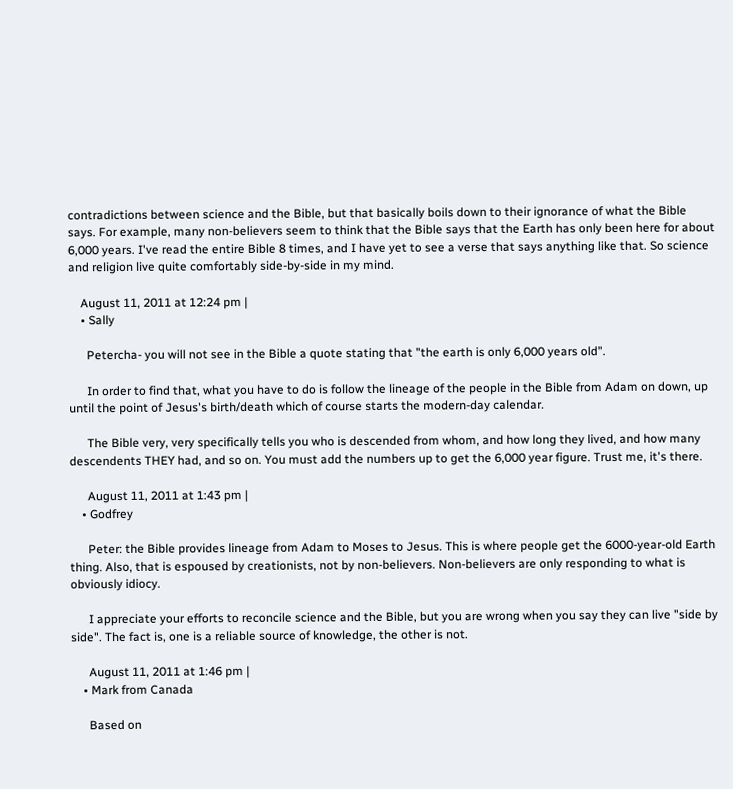contradictions between science and the Bible, but that basically boils down to their ignorance of what the Bible says. For example, many non-believers seem to think that the Bible says that the Earth has only been here for about 6,000 years. I've read the entire Bible 8 times, and I have yet to see a verse that says anything like that. So science and religion live quite comfortably side-by-side in my mind.

    August 11, 2011 at 12:24 pm |
    • Sally

      Petercha- you will not see in the Bible a quote stating that "the earth is only 6,000 years old".

      In order to find that, what you have to do is follow the lineage of the people in the Bible from Adam on down, up until the point of Jesus's birth/death which of course starts the modern-day calendar.

      The Bible very, very specifically tells you who is descended from whom, and how long they lived, and how many descendents THEY had, and so on. You must add the numbers up to get the 6,000 year figure. Trust me, it's there.

      August 11, 2011 at 1:43 pm |
    • Godfrey

      Peter: the Bible provides lineage from Adam to Moses to Jesus. This is where people get the 6000-year-old Earth thing. Also, that is espoused by creationists, not by non-believers. Non-believers are only responding to what is obviously idiocy.

      I appreciate your efforts to reconcile science and the Bible, but you are wrong when you say they can live "side by side". The fact is, one is a reliable source of knowledge, the other is not.

      August 11, 2011 at 1:46 pm |
    • Mark from Canada

      Based on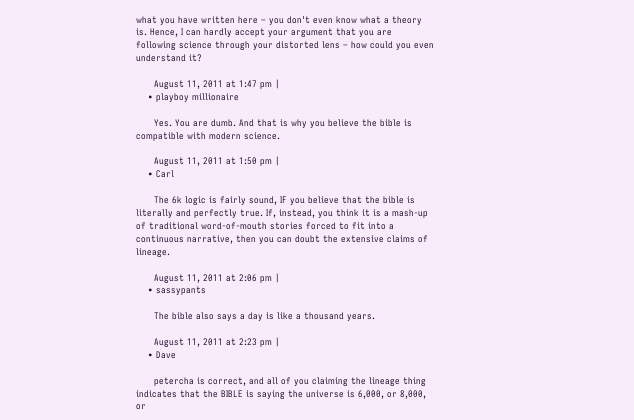what you have written here – you don't even know what a theory is. Hence, I can hardly accept your argument that you are following science through your distorted lens – how could you even understand it?

      August 11, 2011 at 1:47 pm |
    • playboy millionaire

      Yes. You are dumb. And that is why you believe the bible is compatible with modern science.

      August 11, 2011 at 1:50 pm |
    • Carl

      The 6k logic is fairly sound, IF you believe that the bible is literally and perfectly true. If, instead, you think it is a mash-up of traditional word-of-mouth stories forced to fit into a continuous narrative, then you can doubt the extensive claims of lineage.

      August 11, 2011 at 2:06 pm |
    • sassypants

      The bible also says a day is like a thousand years.

      August 11, 2011 at 2:23 pm |
    • Dave

      petercha is correct, and all of you claiming the lineage thing indicates that the BIBLE is saying the universe is 6,000, or 8,000, or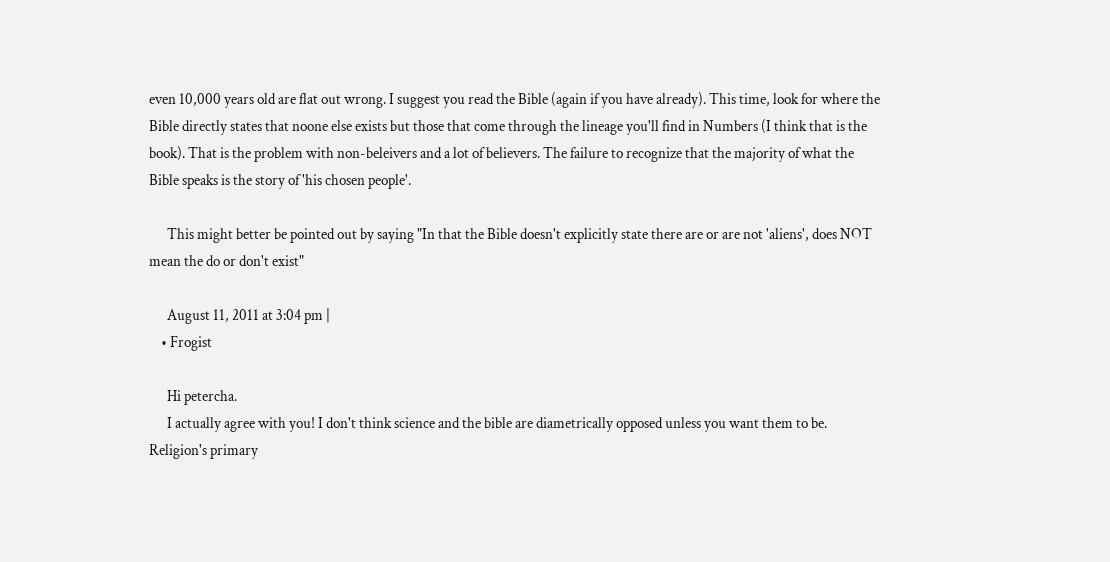even 10,000 years old are flat out wrong. I suggest you read the Bible (again if you have already). This time, look for where the Bible directly states that noone else exists but those that come through the lineage you'll find in Numbers (I think that is the book). That is the problem with non-beleivers and a lot of believers. The failure to recognize that the majority of what the Bible speaks is the story of 'his chosen people'.

      This might better be pointed out by saying "In that the Bible doesn't explicitly state there are or are not 'aliens', does NOT mean the do or don't exist"

      August 11, 2011 at 3:04 pm |
    • Frogist

      Hi petercha.
      I actually agree with you! I don't think science and the bible are diametrically opposed unless you want them to be. Religion's primary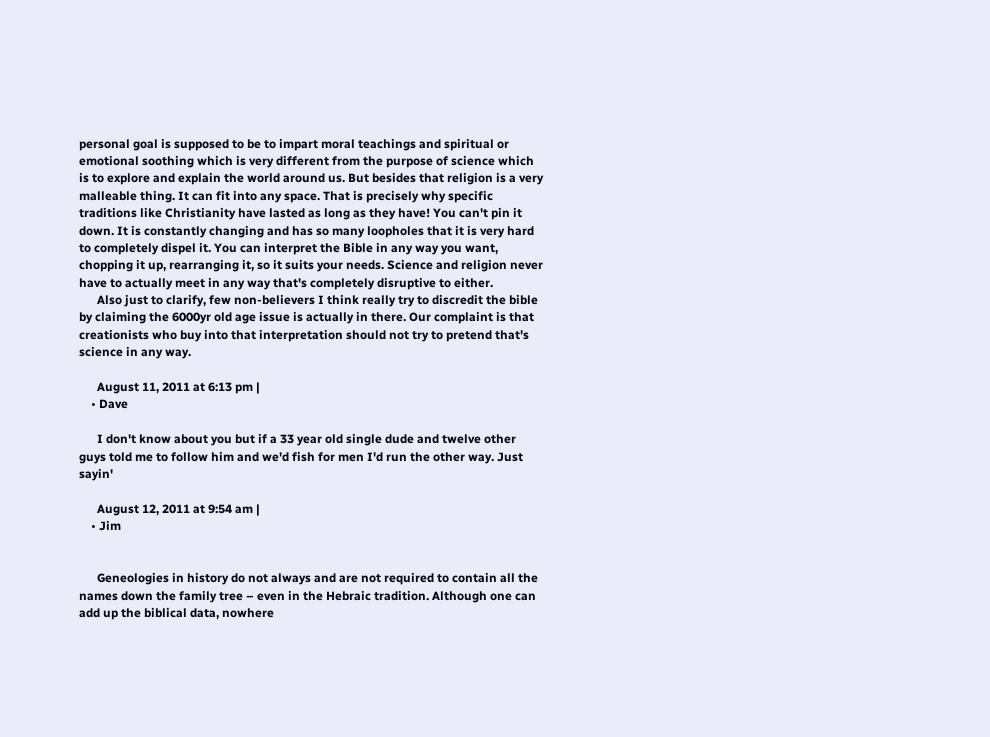personal goal is supposed to be to impart moral teachings and spiritual or emotional soothing which is very different from the purpose of science which is to explore and explain the world around us. But besides that religion is a very malleable thing. It can fit into any space. That is precisely why specific traditions like Christianity have lasted as long as they have! You can't pin it down. It is constantly changing and has so many loopholes that it is very hard to completely dispel it. You can interpret the Bible in any way you want, chopping it up, rearranging it, so it suits your needs. Science and religion never have to actually meet in any way that's completely disruptive to either.
      Also just to clarify, few non-believers I think really try to discredit the bible by claiming the 6000yr old age issue is actually in there. Our complaint is that creationists who buy into that interpretation should not try to pretend that's science in any way.

      August 11, 2011 at 6:13 pm |
    • Dave

      I don't know about you but if a 33 year old single dude and twelve other guys told me to follow him and we'd fish for men I'd run the other way. Just sayin'

      August 12, 2011 at 9:54 am |
    • Jim


      Geneologies in history do not always and are not required to contain all the names down the family tree – even in the Hebraic tradition. Although one can add up the biblical data, nowhere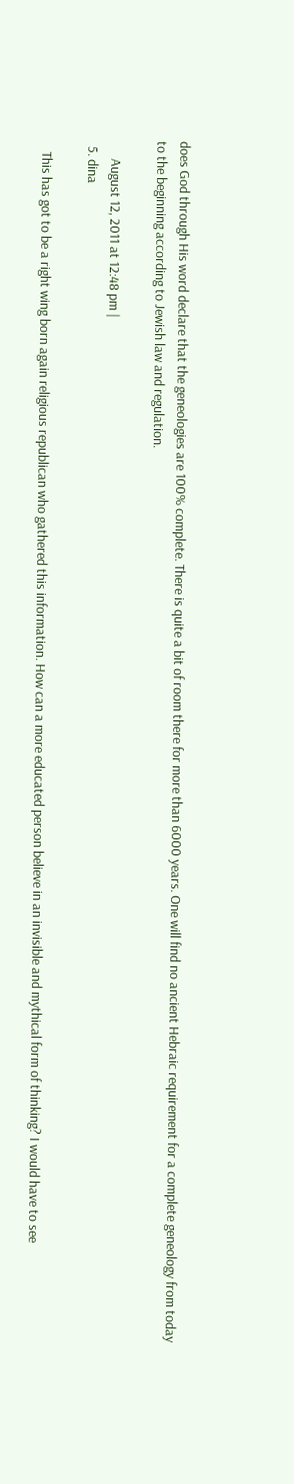does God through His word declare that the geneologies are 100% complete. There is quite a bit of room there for more than 6000 years. One will find no ancient Hebraic requirement for a complete geneology from today to the beginning according to Jewish law and regulation.

      August 12, 2011 at 12:48 pm |
  5. dina

    This has got to be a right wing born again religious republican who gathered this information. How can a more educated person believe in an invisible and mythical form of thinking? I would have to see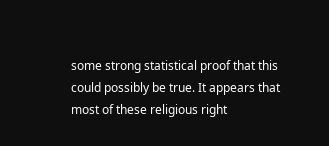some strong statistical proof that this could possibly be true. It appears that most of these religious right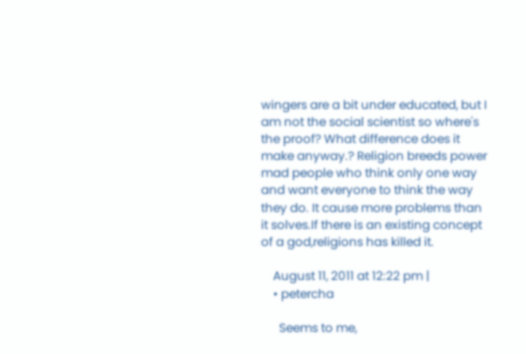wingers are a bit under educated, but I am not the social scientist so where's the proof? What difference does it make anyway.? Religion breeds power mad people who think only one way and want everyone to think the way they do. It cause more problems than it solves.If there is an existing concept of a god,religions has killed it.

    August 11, 2011 at 12:22 pm |
    • petercha

      Seems to me,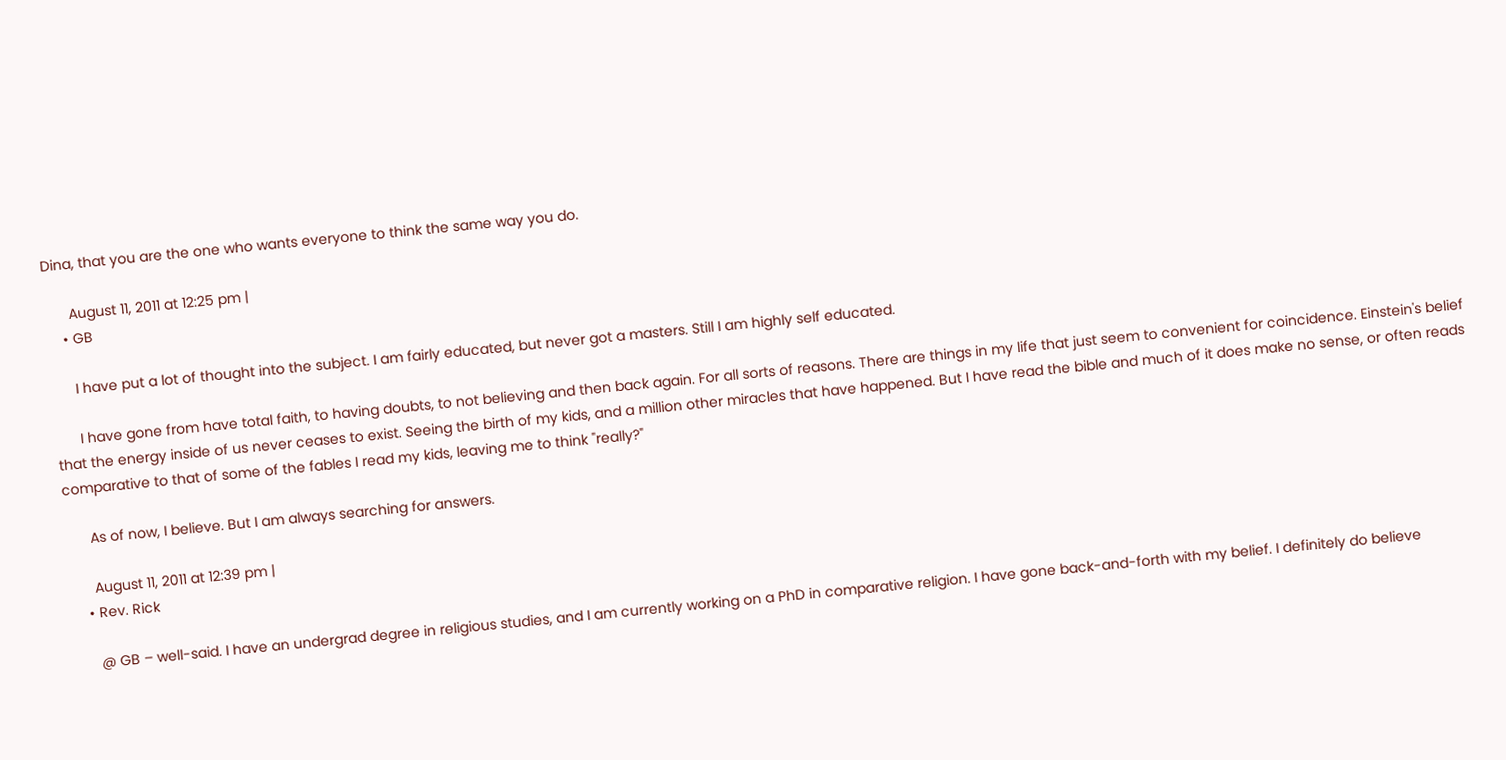Dina, that you are the one who wants everyone to think the same way you do.

      August 11, 2011 at 12:25 pm |
    • GB

      I have put a lot of thought into the subject. I am fairly educated, but never got a masters. Still I am highly self educated.

      I have gone from have total faith, to having doubts, to not believing and then back again. For all sorts of reasons. There are things in my life that just seem to convenient for coincidence. Einstein's belief that the energy inside of us never ceases to exist. Seeing the birth of my kids, and a million other miracles that have happened. But I have read the bible and much of it does make no sense, or often reads comparative to that of some of the fables I read my kids, leaving me to think "really?"

      As of now, I believe. But I am always searching for answers.

      August 11, 2011 at 12:39 pm |
    • Rev. Rick

      @ GB – well-said. I have an undergrad degree in religious studies, and I am currently working on a PhD in comparative religion. I have gone back-and-forth with my belief. I definitely do believe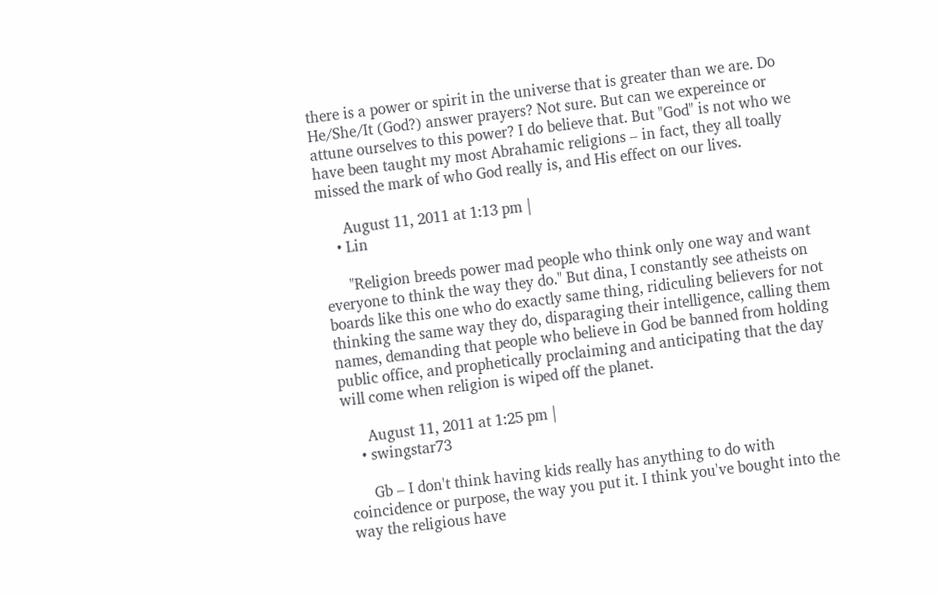there is a power or spirit in the universe that is greater than we are. Do He/She/It (God?) answer prayers? Not sure. But can we expereince or attune ourselves to this power? I do believe that. But "God" is not who we have been taught my most Abrahamic religions – in fact, they all toally missed the mark of who God really is, and His effect on our lives.

      August 11, 2011 at 1:13 pm |
    • Lin

      "Religion breeds power mad people who think only one way and want everyone to think the way they do." But dina, I constantly see atheists on boards like this one who do exactly same thing, ridiculing believers for not thinking the same way they do, disparaging their intelligence, calling them names, demanding that people who believe in God be banned from holding public office, and prophetically proclaiming and anticipating that the day will come when religion is wiped off the planet.

      August 11, 2011 at 1:25 pm |
    • swingstar73

      Gb – I don't think having kids really has anything to do with coincidence or purpose, the way you put it. I think you've bought into the way the religious have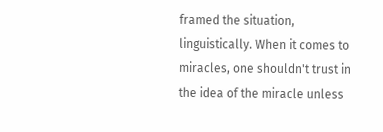framed the situation, linguistically. When it comes to miracles, one shouldn't trust in the idea of the miracle unless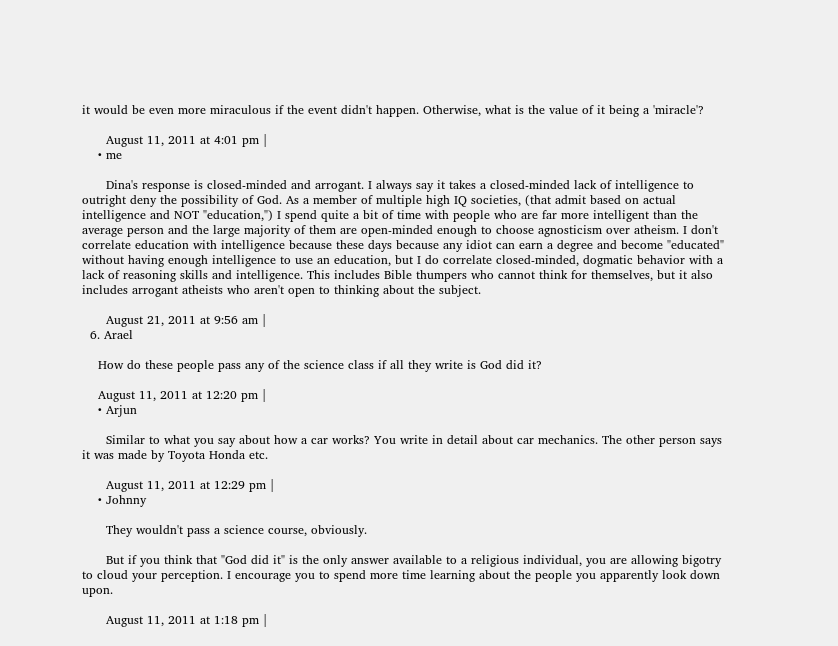it would be even more miraculous if the event didn't happen. Otherwise, what is the value of it being a 'miracle'?

      August 11, 2011 at 4:01 pm |
    • me

      Dina's response is closed-minded and arrogant. I always say it takes a closed-minded lack of intelligence to outright deny the possibility of God. As a member of multiple high IQ societies, (that admit based on actual intelligence and NOT "education,") I spend quite a bit of time with people who are far more intelligent than the average person and the large majority of them are open-minded enough to choose agnosticism over atheism. I don't correlate education with intelligence because these days because any idiot can earn a degree and become "educated" without having enough intelligence to use an education, but I do correlate closed-minded, dogmatic behavior with a lack of reasoning skills and intelligence. This includes Bible thumpers who cannot think for themselves, but it also includes arrogant atheists who aren't open to thinking about the subject.

      August 21, 2011 at 9:56 am |
  6. Arael

    How do these people pass any of the science class if all they write is God did it?

    August 11, 2011 at 12:20 pm |
    • Arjun

      Similar to what you say about how a car works? You write in detail about car mechanics. The other person says it was made by Toyota Honda etc.

      August 11, 2011 at 12:29 pm |
    • Johnny

      They wouldn't pass a science course, obviously.

      But if you think that "God did it" is the only answer available to a religious individual, you are allowing bigotry to cloud your perception. I encourage you to spend more time learning about the people you apparently look down upon.

      August 11, 2011 at 1:18 pm |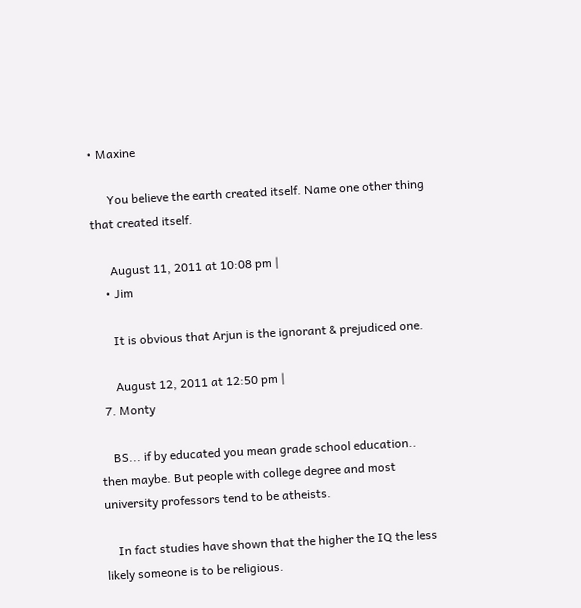• Maxine

      You believe the earth created itself. Name one other thing that created itself.

      August 11, 2011 at 10:08 pm |
    • Jim

      It is obvious that Arjun is the ignorant & prejudiced one.

      August 12, 2011 at 12:50 pm |
  7. Monty

    BS... if by educated you mean grade school education.. then maybe. But people with college degree and most university professors tend to be atheists.

    In fact studies have shown that the higher the IQ the less likely someone is to be religious.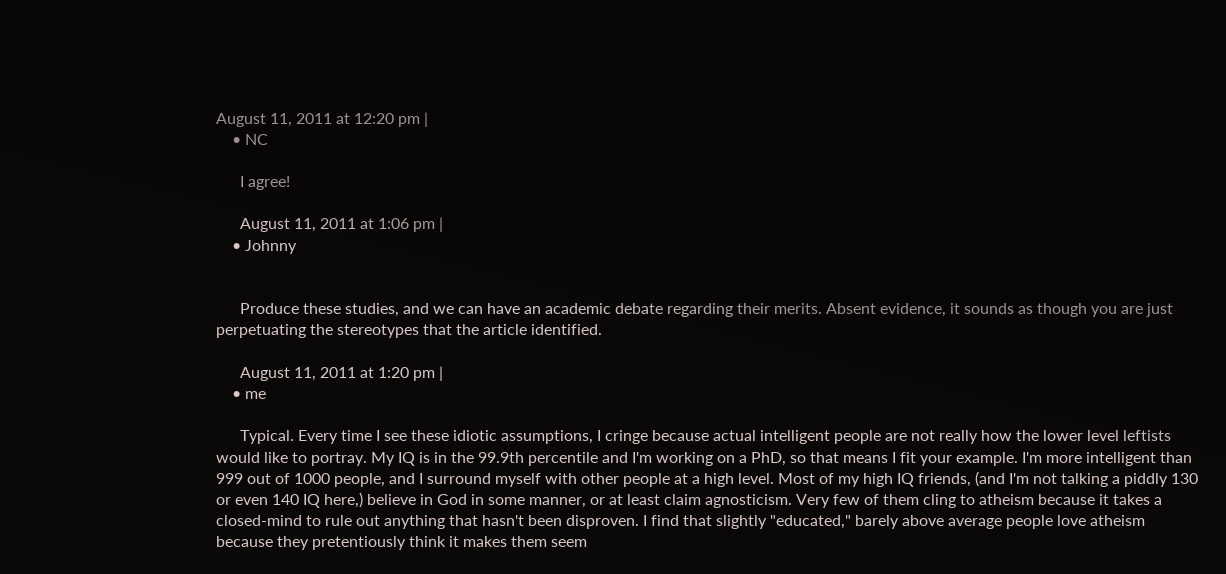August 11, 2011 at 12:20 pm |
    • NC

      I agree!

      August 11, 2011 at 1:06 pm |
    • Johnny


      Produce these studies, and we can have an academic debate regarding their merits. Absent evidence, it sounds as though you are just perpetuating the stereotypes that the article identified.

      August 11, 2011 at 1:20 pm |
    • me

      Typical. Every time I see these idiotic assumptions, I cringe because actual intelligent people are not really how the lower level leftists would like to portray. My IQ is in the 99.9th percentile and I'm working on a PhD, so that means I fit your example. I'm more intelligent than 999 out of 1000 people, and I surround myself with other people at a high level. Most of my high IQ friends, (and I'm not talking a piddly 130 or even 140 IQ here,) believe in God in some manner, or at least claim agnosticism. Very few of them cling to atheism because it takes a closed-mind to rule out anything that hasn't been disproven. I find that slightly "educated," barely above average people love atheism because they pretentiously think it makes them seem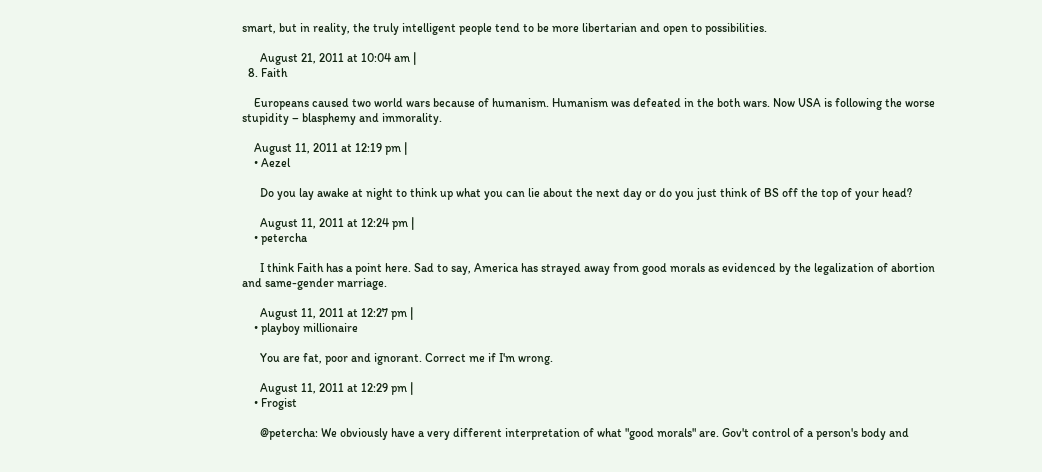smart, but in reality, the truly intelligent people tend to be more libertarian and open to possibilities.

      August 21, 2011 at 10:04 am |
  8. Faith

    Europeans caused two world wars because of humanism. Humanism was defeated in the both wars. Now USA is following the worse stupidity – blasphemy and immorality.

    August 11, 2011 at 12:19 pm |
    • Aezel

      Do you lay awake at night to think up what you can lie about the next day or do you just think of BS off the top of your head?

      August 11, 2011 at 12:24 pm |
    • petercha

      I think Faith has a point here. Sad to say, America has strayed away from good morals as evidenced by the legalization of abortion and same-gender marriage.

      August 11, 2011 at 12:27 pm |
    • playboy millionaire

      You are fat, poor and ignorant. Correct me if I'm wrong.

      August 11, 2011 at 12:29 pm |
    • Frogist

      @petercha: We obviously have a very different interpretation of what "good morals" are. Gov't control of a person's body and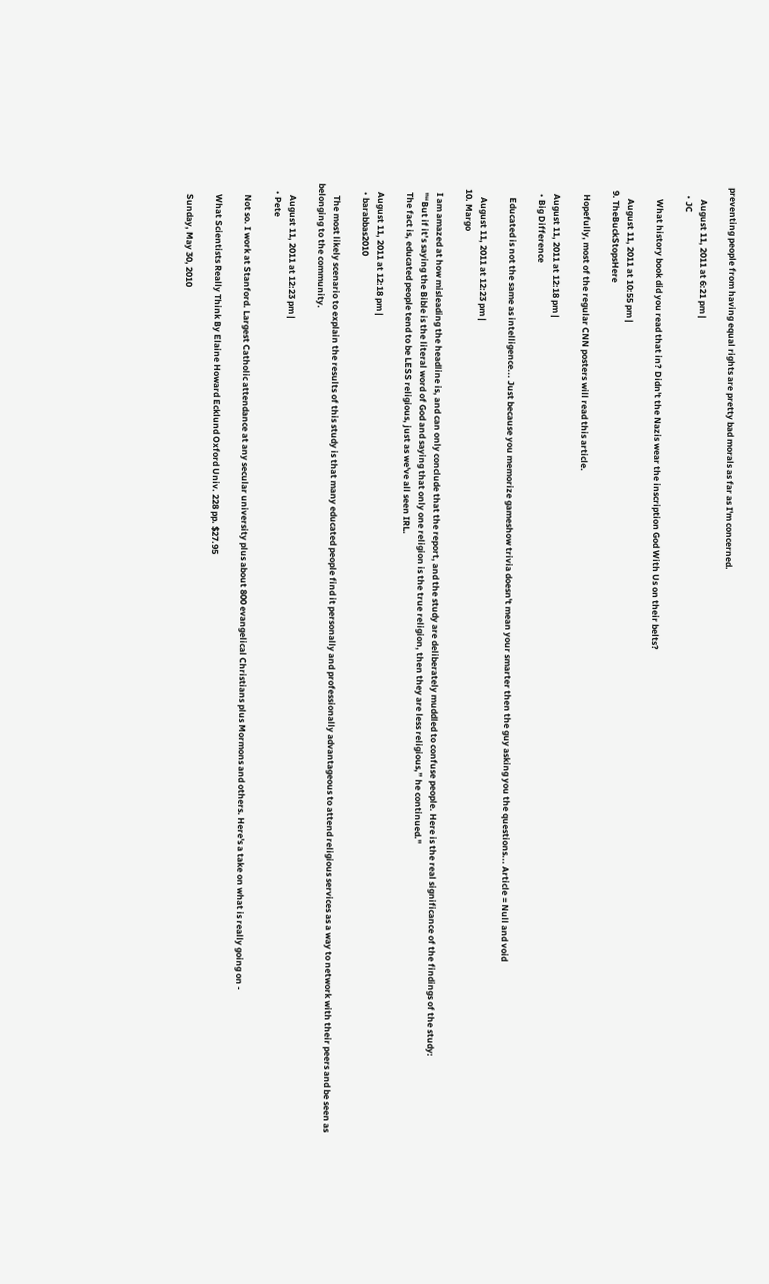preventing people from having equal rights are pretty bad morals as far as I'm concerned.

      August 11, 2011 at 6:21 pm |
    • JC

      What history book did you read that in? Didn't the Nazis wear the inscription God With Us on their belts?

      August 11, 2011 at 10:55 pm |
  9. TheBuckStopsHere

    Hopefully, most of the regular CNN posters will read this article.

    August 11, 2011 at 12:18 pm |
    • Big Difference

      Educated is not the same as intelligence... Just because you memorize gameshow trivia doesn't mean your smarter then the guy asking you the questions... Article = Null and void

      August 11, 2011 at 12:23 pm |
  10. Margo

    I am amazed at how misleading the headline is, and can only conclude that the report, and the study are deliberately muddled to confuse people. Here is the real significance of the findings of the study:
    "“But if it’s saying the Bible is the literal word of God and saying that only one religion is the true religion, then they are less religious,” he continued."
    The fact is, educated people tend to be LESS religious, just as we've all seen IRL.

    August 11, 2011 at 12:18 pm |
    • barabbas2010

      The most likely scenario to explain the results of this study is that many educated people find it personally and professionally advantageous to attend religious services as a way to network with their peers and be seen as belonging to the community.

      August 11, 2011 at 12:23 pm |
    • Pete

      Not so. I work at Stanford. Largest Catholic attendance at any secular university plus about 800 evangelical Christians plus Mormons and others. Here's a take on what is really going on -

      What Scientists Really Think By Elaine Howard Ecklund Oxford Univ. 228 pp. $27.95

      Sunday, May 30, 2010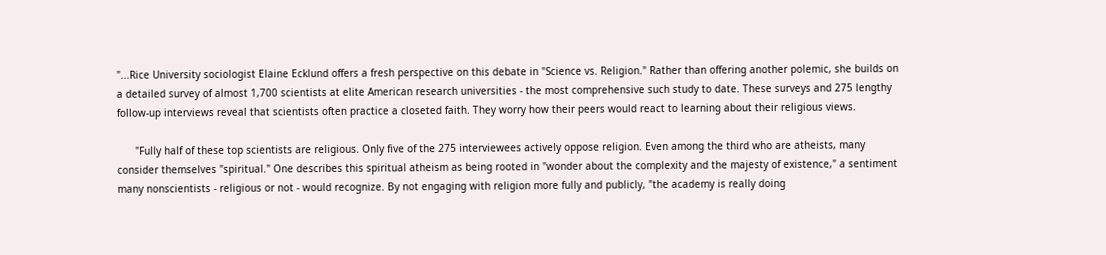"...Rice University sociologist Elaine Ecklund offers a fresh perspective on this debate in "Science vs. Religion." Rather than offering another polemic, she builds on a detailed survey of almost 1,700 scientists at elite American research universities - the most comprehensive such study to date. These surveys and 275 lengthy follow-up interviews reveal that scientists often practice a closeted faith. They worry how their peers would react to learning about their religious views.

      "Fully half of these top scientists are religious. Only five of the 275 interviewees actively oppose religion. Even among the third who are atheists, many consider themselves "spiritual." One describes this spiritual atheism as being rooted in "wonder about the complexity and the majesty of existence," a sentiment many nonscientists - religious or not - would recognize. By not engaging with religion more fully and publicly, "the academy is really doing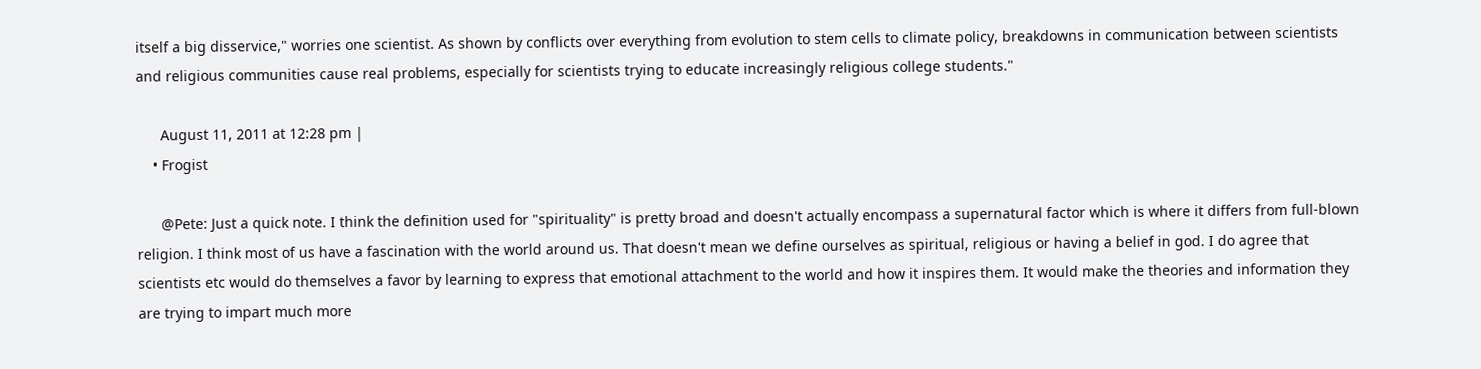itself a big disservice," worries one scientist. As shown by conflicts over everything from evolution to stem cells to climate policy, breakdowns in communication between scientists and religious communities cause real problems, especially for scientists trying to educate increasingly religious college students."

      August 11, 2011 at 12:28 pm |
    • Frogist

      @Pete: Just a quick note. I think the definition used for "spirituality" is pretty broad and doesn't actually encompass a supernatural factor which is where it differs from full-blown religion. I think most of us have a fascination with the world around us. That doesn't mean we define ourselves as spiritual, religious or having a belief in god. I do agree that scientists etc would do themselves a favor by learning to express that emotional attachment to the world and how it inspires them. It would make the theories and information they are trying to impart much more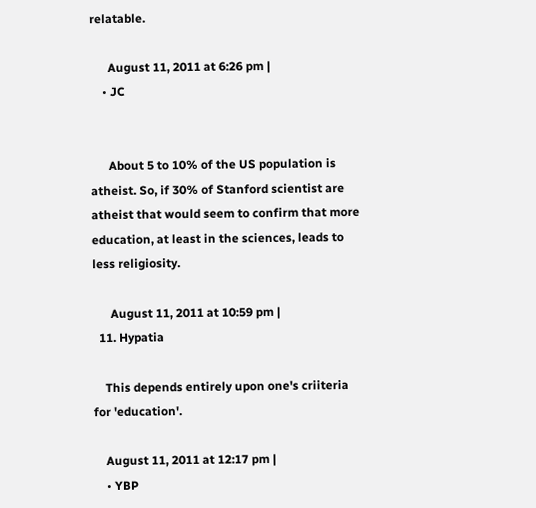relatable.

      August 11, 2011 at 6:26 pm |
    • JC


      About 5 to 10% of the US population is atheist. So, if 30% of Stanford scientist are atheist that would seem to confirm that more education, at least in the sciences, leads to less religiosity.

      August 11, 2011 at 10:59 pm |
  11. Hypatia

    This depends entirely upon one's criiteria for 'education'.

    August 11, 2011 at 12:17 pm |
    • YBP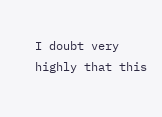I doubt very highly that this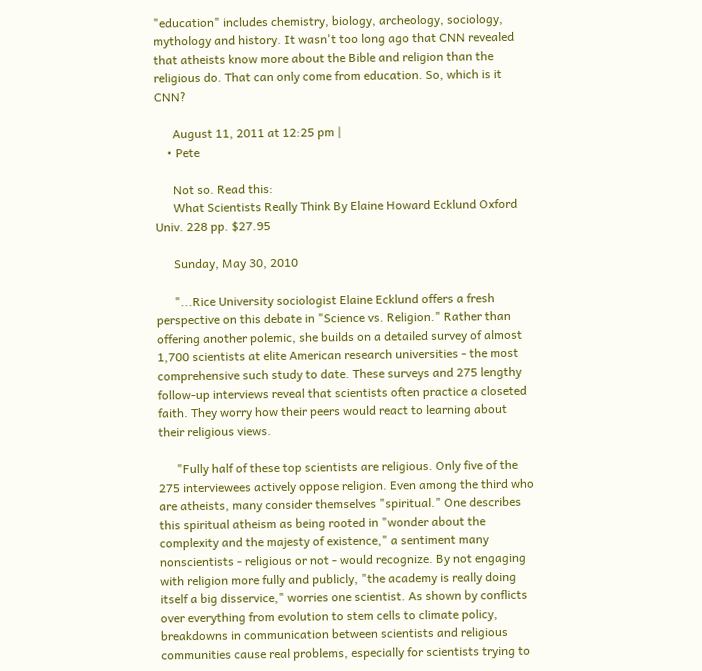"education" includes chemistry, biology, archeology, sociology, mythology and history. It wasn't too long ago that CNN revealed that atheists know more about the Bible and religion than the religious do. That can only come from education. So, which is it CNN?

      August 11, 2011 at 12:25 pm |
    • Pete

      Not so. Read this:
      What Scientists Really Think By Elaine Howard Ecklund Oxford Univ. 228 pp. $27.95

      Sunday, May 30, 2010

      "...Rice University sociologist Elaine Ecklund offers a fresh perspective on this debate in "Science vs. Religion." Rather than offering another polemic, she builds on a detailed survey of almost 1,700 scientists at elite American research universities - the most comprehensive such study to date. These surveys and 275 lengthy follow-up interviews reveal that scientists often practice a closeted faith. They worry how their peers would react to learning about their religious views.

      "Fully half of these top scientists are religious. Only five of the 275 interviewees actively oppose religion. Even among the third who are atheists, many consider themselves "spiritual." One describes this spiritual atheism as being rooted in "wonder about the complexity and the majesty of existence," a sentiment many nonscientists - religious or not - would recognize. By not engaging with religion more fully and publicly, "the academy is really doing itself a big disservice," worries one scientist. As shown by conflicts over everything from evolution to stem cells to climate policy, breakdowns in communication between scientists and religious communities cause real problems, especially for scientists trying to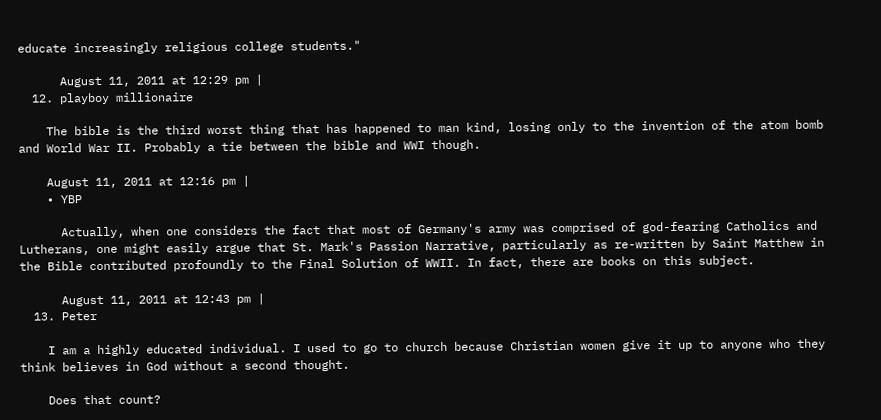educate increasingly religious college students."

      August 11, 2011 at 12:29 pm |
  12. playboy millionaire

    The bible is the third worst thing that has happened to man kind, losing only to the invention of the atom bomb and World War II. Probably a tie between the bible and WWI though.

    August 11, 2011 at 12:16 pm |
    • YBP

      Actually, when one considers the fact that most of Germany's army was comprised of god-fearing Catholics and Lutherans, one might easily argue that St. Mark's Passion Narrative, particularly as re-written by Saint Matthew in the Bible contributed profoundly to the Final Solution of WWII. In fact, there are books on this subject.

      August 11, 2011 at 12:43 pm |
  13. Peter

    I am a highly educated individual. I used to go to church because Christian women give it up to anyone who they think believes in God without a second thought.

    Does that count?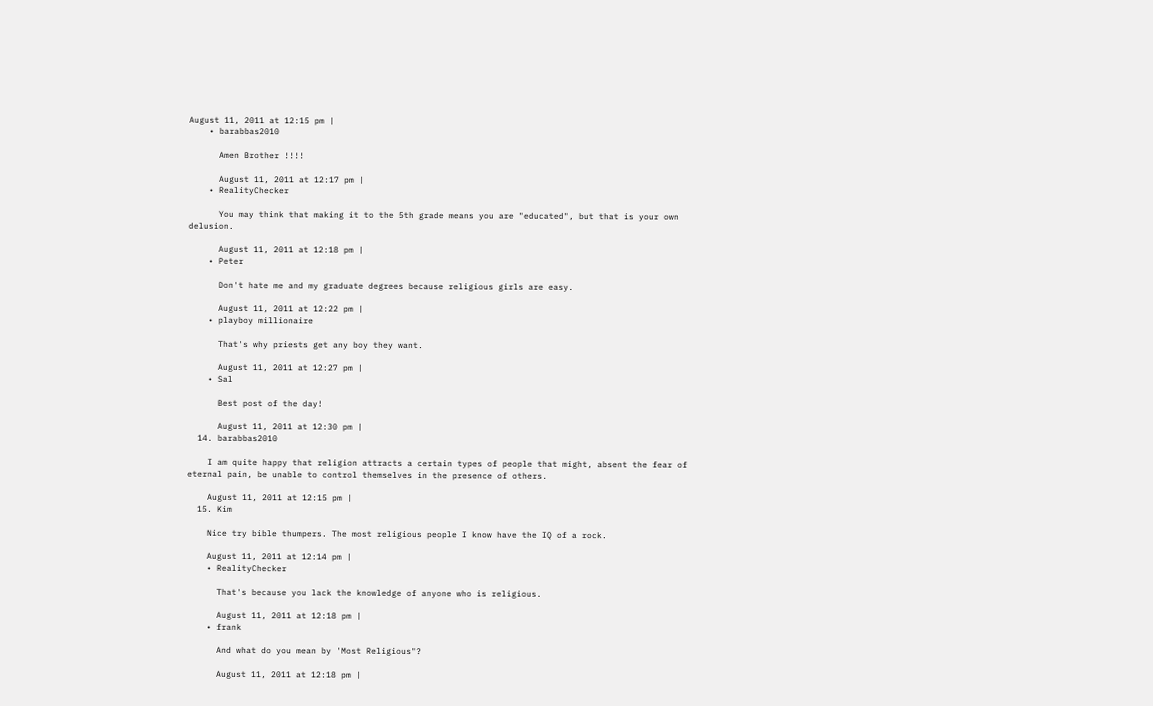August 11, 2011 at 12:15 pm |
    • barabbas2010

      Amen Brother !!!!

      August 11, 2011 at 12:17 pm |
    • RealityChecker

      You may think that making it to the 5th grade means you are "educated", but that is your own delusion.

      August 11, 2011 at 12:18 pm |
    • Peter

      Don't hate me and my graduate degrees because religious girls are easy.

      August 11, 2011 at 12:22 pm |
    • playboy millionaire

      That's why priests get any boy they want.

      August 11, 2011 at 12:27 pm |
    • Sal

      Best post of the day!

      August 11, 2011 at 12:30 pm |
  14. barabbas2010

    I am quite happy that religion attracts a certain types of people that might, absent the fear of eternal pain, be unable to control themselves in the presence of others.

    August 11, 2011 at 12:15 pm |
  15. Kim

    Nice try bible thumpers. The most religious people I know have the IQ of a rock.

    August 11, 2011 at 12:14 pm |
    • RealityChecker

      That's because you lack the knowledge of anyone who is religious.

      August 11, 2011 at 12:18 pm |
    • frank

      And what do you mean by 'Most Religious"?

      August 11, 2011 at 12:18 pm |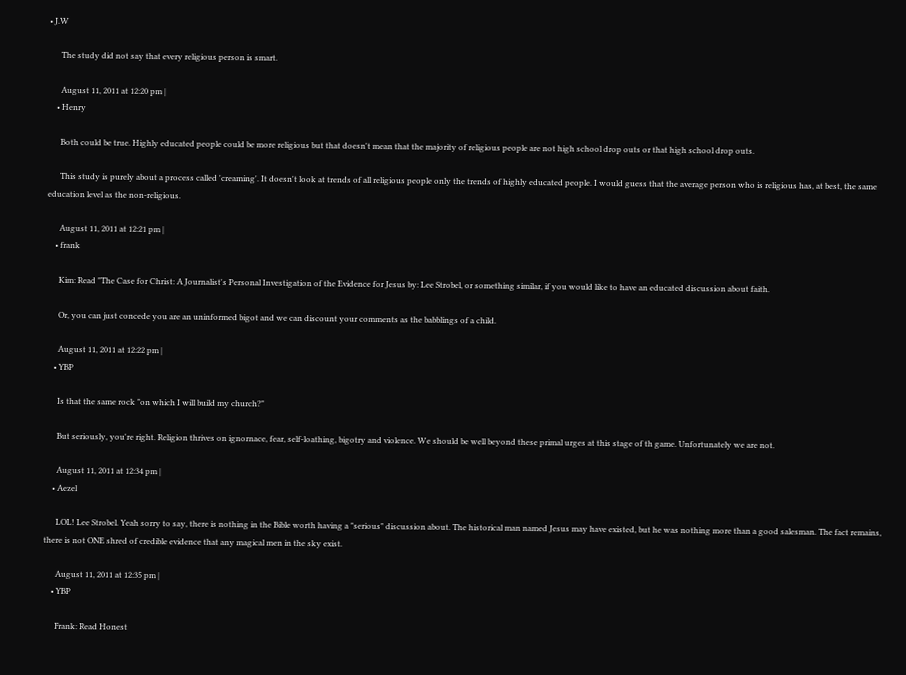• J.W

      The study did not say that every religious person is smart.

      August 11, 2011 at 12:20 pm |
    • Henry

      Both could be true. Highly educated people could be more religious but that doesn't mean that the majority of religious people are not high school drop outs or that high school drop outs.

      This study is purely about a process called 'creaming'. It doesn't look at trends of all religious people only the trends of highly educated people. I would guess that the average person who is religious has, at best, the same education level as the non-religious.

      August 11, 2011 at 12:21 pm |
    • frank

      Kim: Read "The Case for Christ: A Journalist's Personal Investigation of the Evidence for Jesus by: Lee Strobel, or something similar, if you would like to have an educated discussion about faith.

      Or, you can just concede you are an uninformed bigot and we can discount your comments as the babblings of a child.

      August 11, 2011 at 12:22 pm |
    • YBP

      Is that the same rock "on which I will build my church?"

      But seriously, you're right. Religion thrives on ignornace, fear, self-loathing, bigotry and violence. We should be well beyond these primal urges at this stage of th game. Unfortunately we are not.

      August 11, 2011 at 12:34 pm |
    • Aezel

      LOL! Lee Strobel. Yeah sorry to say, there is nothing in the Bible worth having a "serious" discussion about. The historical man named Jesus may have existed, but he was nothing more than a good salesman. The fact remains, there is not ONE shred of credible evidence that any magical men in the sky exist.

      August 11, 2011 at 12:35 pm |
    • YBP

      Frank: Read Honest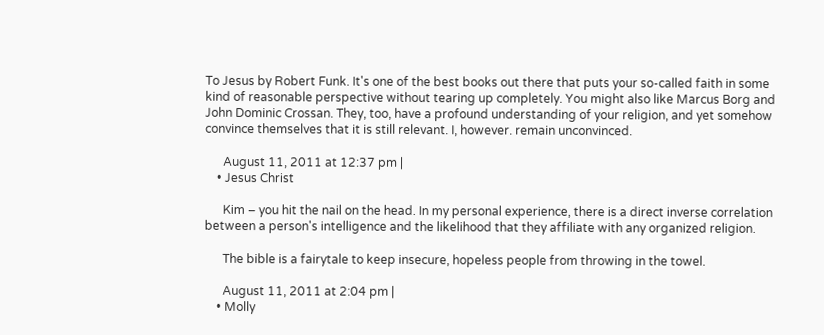To Jesus by Robert Funk. It's one of the best books out there that puts your so-called faith in some kind of reasonable perspective without tearing up completely. You might also like Marcus Borg and John Dominic Crossan. They, too, have a profound understanding of your religion, and yet somehow convince themselves that it is still relevant. I, however. remain unconvinced.

      August 11, 2011 at 12:37 pm |
    • Jesus Christ

      Kim – you hit the nail on the head. In my personal experience, there is a direct inverse correlation between a person's intelligence and the likelihood that they affiliate with any organized religion.

      The bible is a fairytale to keep insecure, hopeless people from throwing in the towel.

      August 11, 2011 at 2:04 pm |
    • Molly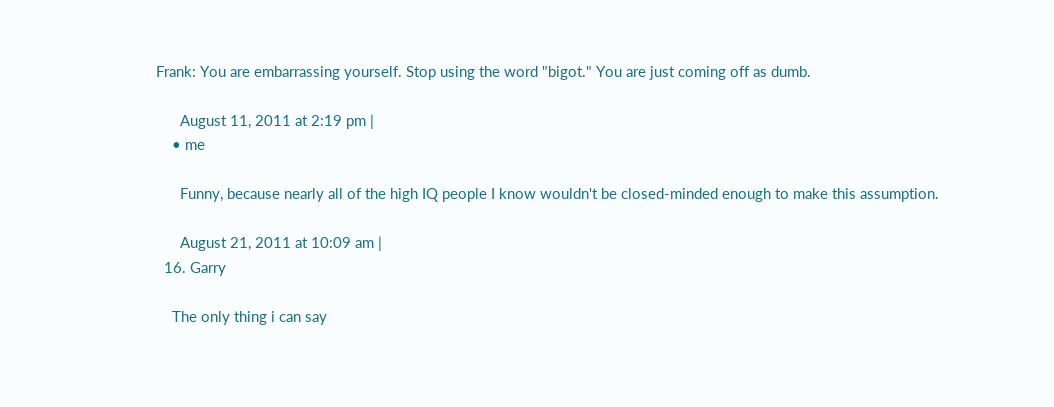Frank: You are embarrassing yourself. Stop using the word "bigot." You are just coming off as dumb.

      August 11, 2011 at 2:19 pm |
    • me

      Funny, because nearly all of the high IQ people I know wouldn't be closed-minded enough to make this assumption.

      August 21, 2011 at 10:09 am |
  16. Garry

    The only thing i can say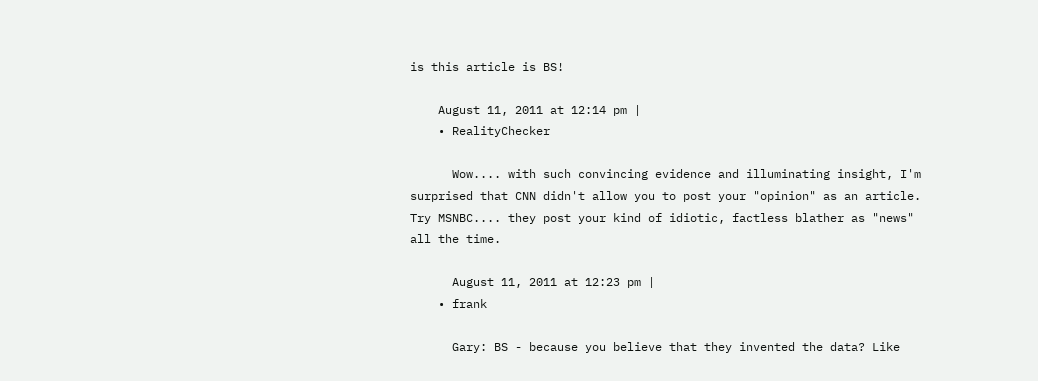is this article is BS!

    August 11, 2011 at 12:14 pm |
    • RealityChecker

      Wow.... with such convincing evidence and illuminating insight, I'm surprised that CNN didn't allow you to post your "opinion" as an article. Try MSNBC.... they post your kind of idiotic, factless blather as "news" all the time.

      August 11, 2011 at 12:23 pm |
    • frank

      Gary: BS - because you believe that they invented the data? Like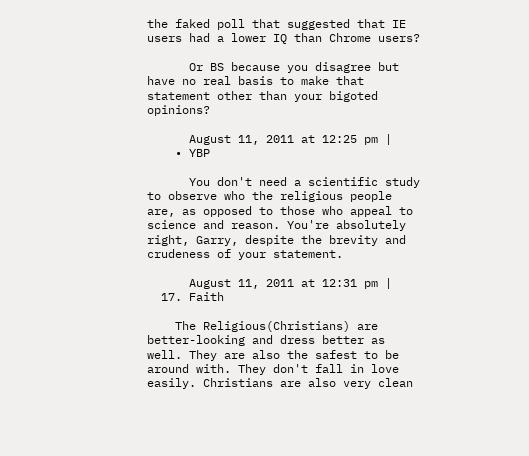the faked poll that suggested that IE users had a lower IQ than Chrome users?

      Or BS because you disagree but have no real basis to make that statement other than your bigoted opinions?

      August 11, 2011 at 12:25 pm |
    • YBP

      You don't need a scientific study to observe who the religious people are, as opposed to those who appeal to science and reason. You're absolutely right, Garry, despite the brevity and crudeness of your statement.

      August 11, 2011 at 12:31 pm |
  17. Faith

    The Religious(Christians) are better-looking and dress better as well. They are also the safest to be around with. They don't fall in love easily. Christians are also very clean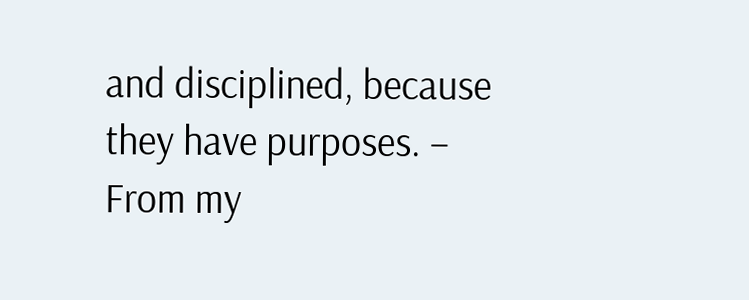and disciplined, because they have purposes. – From my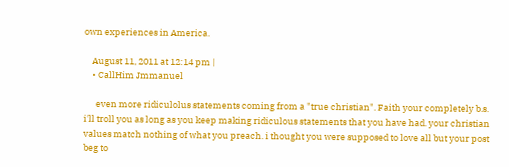own experiences in America.

    August 11, 2011 at 12:14 pm |
    • CallHim Jmmanuel

      even more ridiculolus statements coming from a "true christian". Faith your completely b.s. i'll troll you as long as you keep making ridiculous statements that you have had. your christian values match nothing of what you preach. i thought you were supposed to love all but your post beg to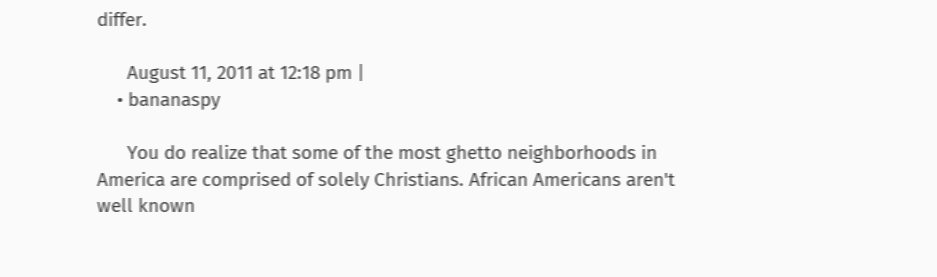differ.

      August 11, 2011 at 12:18 pm |
    • bananaspy

      You do realize that some of the most ghetto neighborhoods in America are comprised of solely Christians. African Americans aren't well known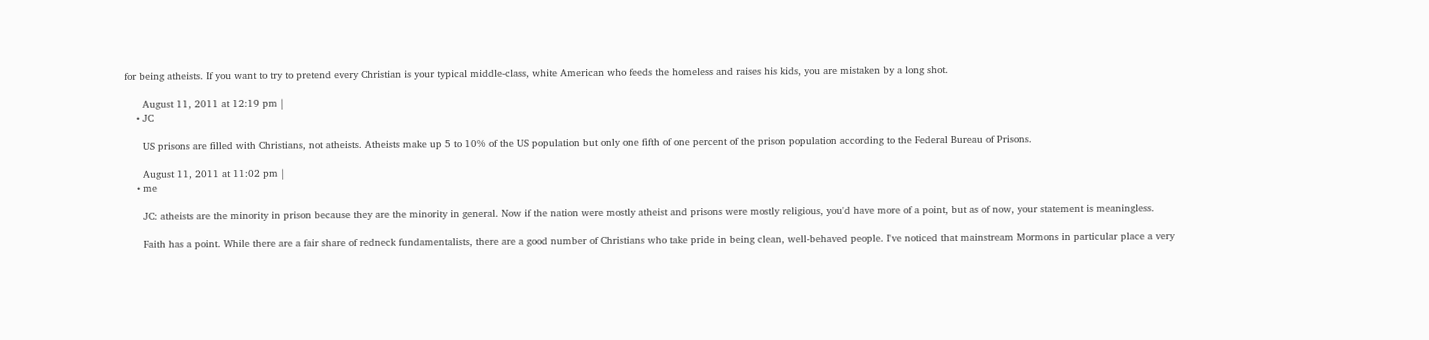for being atheists. If you want to try to pretend every Christian is your typical middle-class, white American who feeds the homeless and raises his kids, you are mistaken by a long shot.

      August 11, 2011 at 12:19 pm |
    • JC

      US prisons are filled with Christians, not atheists. Atheists make up 5 to 10% of the US population but only one fifth of one percent of the prison population according to the Federal Bureau of Prisons.

      August 11, 2011 at 11:02 pm |
    • me

      JC: atheists are the minority in prison because they are the minority in general. Now if the nation were mostly atheist and prisons were mostly religious, you'd have more of a point, but as of now, your statement is meaningless.

      Faith has a point. While there are a fair share of redneck fundamentalists, there are a good number of Christians who take pride in being clean, well-behaved people. I've noticed that mainstream Mormons in particular place a very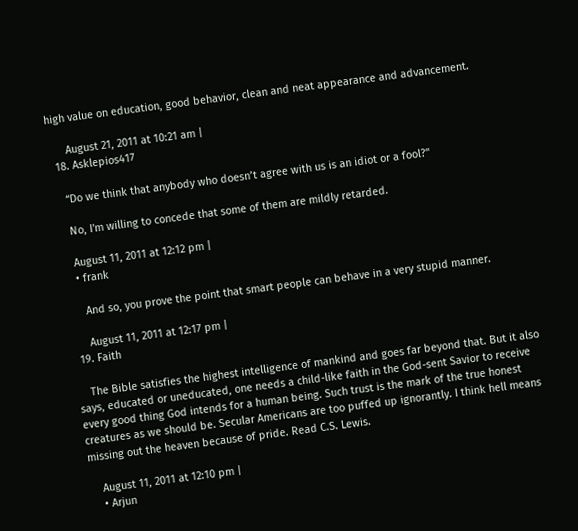high value on education, good behavior, clean and neat appearance and advancement.

      August 21, 2011 at 10:21 am |
  18. Asklepios417

    “Do we think that anybody who doesn’t agree with us is an idiot or a fool?"

    No, I'm willing to concede that some of them are mildly retarded.

    August 11, 2011 at 12:12 pm |
    • frank

      And so, you prove the point that smart people can behave in a very stupid manner.

      August 11, 2011 at 12:17 pm |
  19. Faith

    The Bible satisfies the highest intelligence of mankind and goes far beyond that. But it also says, educated or uneducated, one needs a child-like faith in the God-sent Savior to receive every good thing God intends for a human being. Such trust is the mark of the true honest creatures as we should be. Secular Americans are too puffed up ignorantly. I think hell means missing out the heaven because of pride. Read C.S. Lewis.

    August 11, 2011 at 12:10 pm |
    • Arjun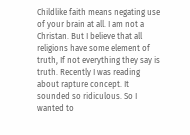Childlike faith means negating use of your brain at all. I am not a Christan. But I believe that all religions have some element of truth, If not everything they say is truth. Recently I was reading about rapture concept. It sounded so ridiculous. So I wanted to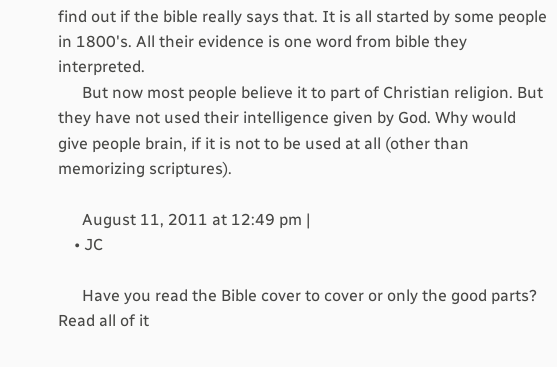find out if the bible really says that. It is all started by some people in 1800's. All their evidence is one word from bible they interpreted.
      But now most people believe it to part of Christian religion. But they have not used their intelligence given by God. Why would give people brain, if it is not to be used at all (other than memorizing scriptures).

      August 11, 2011 at 12:49 pm |
    • JC

      Have you read the Bible cover to cover or only the good parts? Read all of it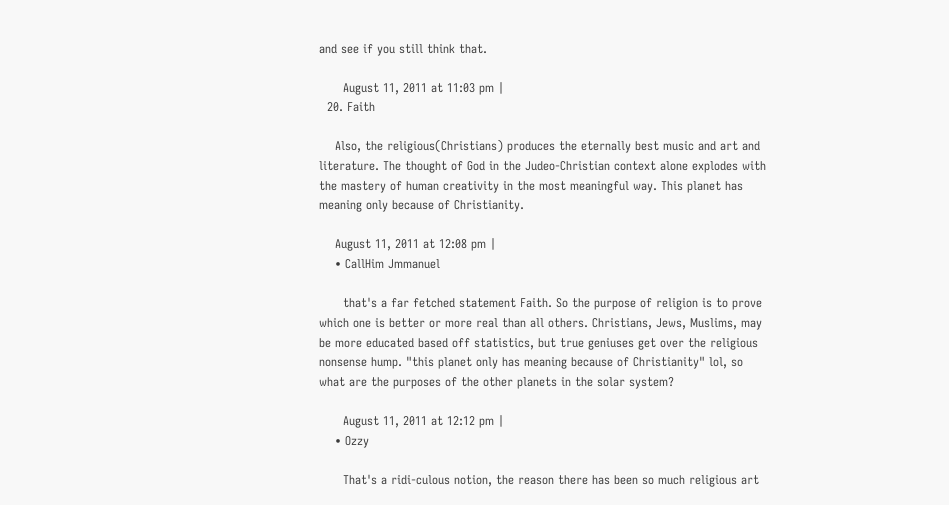and see if you still think that.

      August 11, 2011 at 11:03 pm |
  20. Faith

    Also, the religious(Christians) produces the eternally best music and art and literature. The thought of God in the Judeo-Christian context alone explodes with the mastery of human creativity in the most meaningful way. This planet has meaning only because of Christianity.

    August 11, 2011 at 12:08 pm |
    • CallHim Jmmanuel

      that's a far fetched statement Faith. So the purpose of religion is to prove which one is better or more real than all others. Christians, Jews, Muslims, may be more educated based off statistics, but true geniuses get over the religious nonsense hump. "this planet only has meaning because of Christianity" lol, so what are the purposes of the other planets in the solar system?

      August 11, 2011 at 12:12 pm |
    • Ozzy

      That's a ridi-culous notion, the reason there has been so much religious art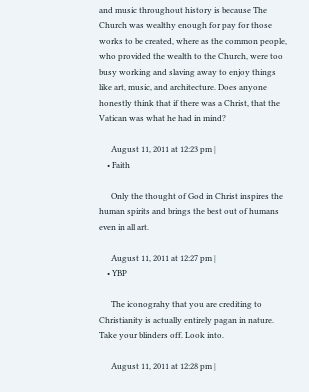and music throughout history is because The Church was wealthy enough for pay for those works to be created, where as the common people, who provided the wealth to the Church, were too busy working and slaving away to enjoy things like art, music, and architecture. Does anyone honestly think that if there was a Christ, that the Vatican was what he had in mind?

      August 11, 2011 at 12:23 pm |
    • Faith

      Only the thought of God in Christ inspires the human spirits and brings the best out of humans even in all art.

      August 11, 2011 at 12:27 pm |
    • YBP

      The iconograhy that you are crediting to Christianity is actually entirely pagan in nature. Take your blinders off. Look into.

      August 11, 2011 at 12:28 pm |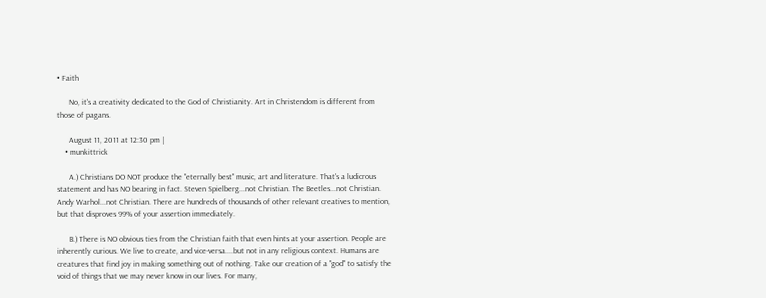• Faith

      No, it's a creativity dedicated to the God of Christianity. Art in Christendom is different from those of pagans.

      August 11, 2011 at 12:30 pm |
    • munkittrick

      A.) Christians DO NOT produce the "eternally best" music, art and literature. That's a ludicrous statement and has NO bearing in fact. Steven Spielberg...not Christian. The Beetles...not Christian. Andy Warhol...not Christian. There are hundreds of thousands of other relevant creatives to mention, but that disproves 99% of your assertion immediately.

      B.) There is NO obvious ties from the Christian faith that even hints at your assertion. People are inherently curious. We live to create, and vice-versa....but not in any religious context. Humans are creatures that find joy in making something out of nothing. Take our creation of a "god" to satisfy the void of things that we may never know in our lives. For many,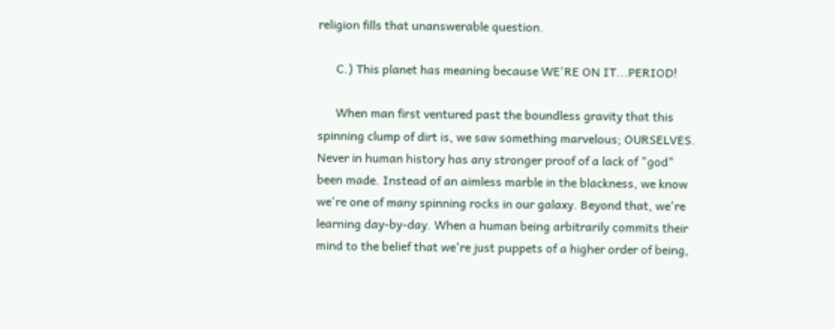religion fills that unanswerable question.

      C.) This planet has meaning because WE'RE ON IT...PERIOD!

      When man first ventured past the boundless gravity that this spinning clump of dirt is, we saw something marvelous; OURSELVES. Never in human history has any stronger proof of a lack of "god" been made. Instead of an aimless marble in the blackness, we know we're one of many spinning rocks in our galaxy. Beyond that, we're learning day-by-day. When a human being arbitrarily commits their mind to the belief that we're just puppets of a higher order of being,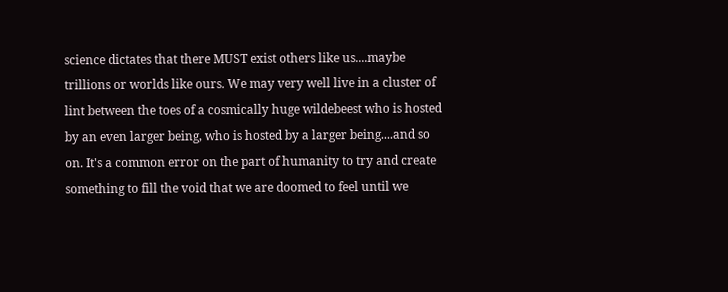science dictates that there MUST exist others like us....maybe trillions or worlds like ours. We may very well live in a cluster of lint between the toes of a cosmically huge wildebeest who is hosted by an even larger being, who is hosted by a larger being....and so on. It's a common error on the part of humanity to try and create something to fill the void that we are doomed to feel until we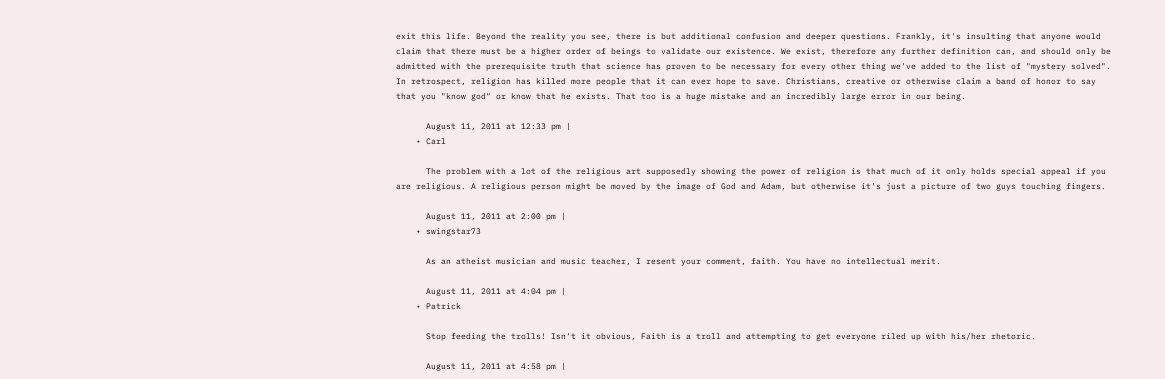exit this life. Beyond the reality you see, there is but additional confusion and deeper questions. Frankly, it's insulting that anyone would claim that there must be a higher order of beings to validate our existence. We exist, therefore any further definition can, and should only be admitted with the prerequisite truth that science has proven to be necessary for every other thing we've added to the list of "mystery solved". In retrospect, religion has killed more people that it can ever hope to save. Christians, creative or otherwise claim a band of honor to say that you "know god" or know that he exists. That too is a huge mistake and an incredibly large error in our being.

      August 11, 2011 at 12:33 pm |
    • Carl

      The problem with a lot of the religious art supposedly showing the power of religion is that much of it only holds special appeal if you are religious. A religious person might be moved by the image of God and Adam, but otherwise it's just a picture of two guys touching fingers.

      August 11, 2011 at 2:00 pm |
    • swingstar73

      As an atheist musician and music teacher, I resent your comment, faith. You have no intellectual merit.

      August 11, 2011 at 4:04 pm |
    • Patrick

      Stop feeding the trolls! Isn't it obvious, Faith is a troll and attempting to get everyone riled up with his/her rhetoric.

      August 11, 2011 at 4:58 pm |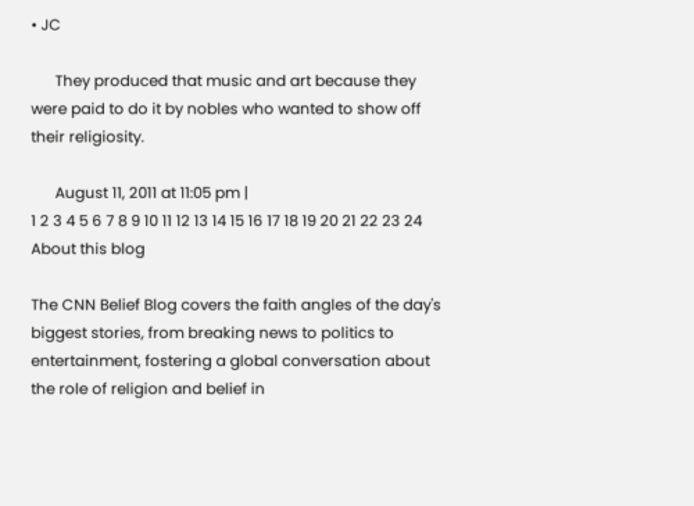• JC

      They produced that music and art because they were paid to do it by nobles who wanted to show off their religiosity.

      August 11, 2011 at 11:05 pm |
1 2 3 4 5 6 7 8 9 10 11 12 13 14 15 16 17 18 19 20 21 22 23 24
About this blog

The CNN Belief Blog covers the faith angles of the day's biggest stories, from breaking news to politics to entertainment, fostering a global conversation about the role of religion and belief in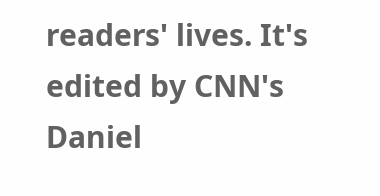readers' lives. It's edited by CNN's Daniel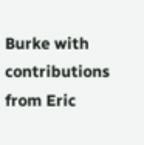Burke with contributions from Eric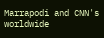Marrapodi and CNN's worldwide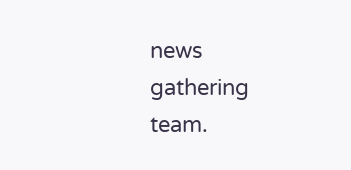news gathering team.